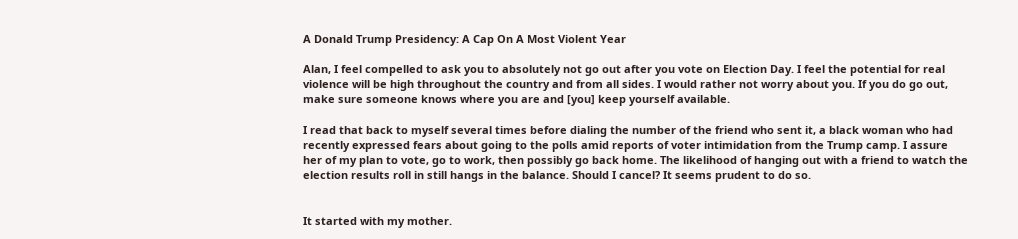A Donald Trump Presidency: A Cap On A Most Violent Year

Alan, I feel compelled to ask you to absolutely not go out after you vote on Election Day. I feel the potential for real violence will be high throughout the country and from all sides. I would rather not worry about you. If you do go out, make sure someone knows where you are and [you] keep yourself available.

I read that back to myself several times before dialing the number of the friend who sent it, a black woman who had recently expressed fears about going to the polls amid reports of voter intimidation from the Trump camp. I assure her of my plan to vote, go to work, then possibly go back home. The likelihood of hanging out with a friend to watch the election results roll in still hangs in the balance. Should I cancel? It seems prudent to do so.


It started with my mother.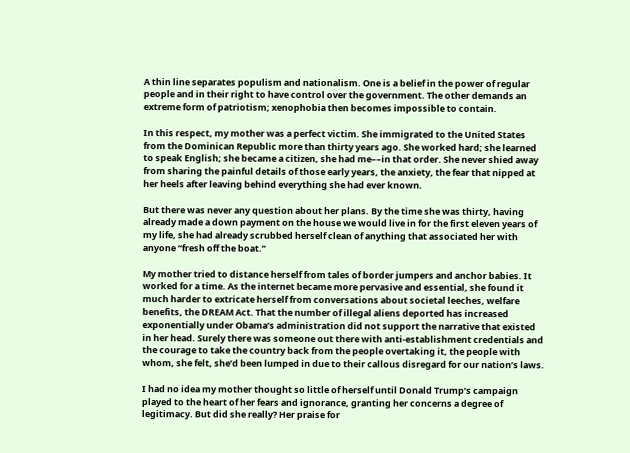A thin line separates populism and nationalism. One is a belief in the power of regular people and in their right to have control over the government. The other demands an extreme form of patriotism; xenophobia then becomes impossible to contain.

In this respect, my mother was a perfect victim. She immigrated to the United States from the Dominican Republic more than thirty years ago. She worked hard; she learned to speak English; she became a citizen, she had me––in that order. She never shied away from sharing the painful details of those early years, the anxiety, the fear that nipped at her heels after leaving behind everything she had ever known.

But there was never any question about her plans. By the time she was thirty, having already made a down payment on the house we would live in for the first eleven years of my life, she had already scrubbed herself clean of anything that associated her with anyone “fresh off the boat.”

My mother tried to distance herself from tales of border jumpers and anchor babies. It worked for a time. As the internet became more pervasive and essential, she found it much harder to extricate herself from conversations about societal leeches, welfare benefits, the DREAM Act. That the number of illegal aliens deported has increased exponentially under Obama’s administration did not support the narrative that existed in her head. Surely there was someone out there with anti-establishment credentials and the courage to take the country back from the people overtaking it, the people with whom, she felt, she’d been lumped in due to their callous disregard for our nation’s laws.

I had no idea my mother thought so little of herself until Donald Trump’s campaign played to the heart of her fears and ignorance, granting her concerns a degree of legitimacy. But did she really? Her praise for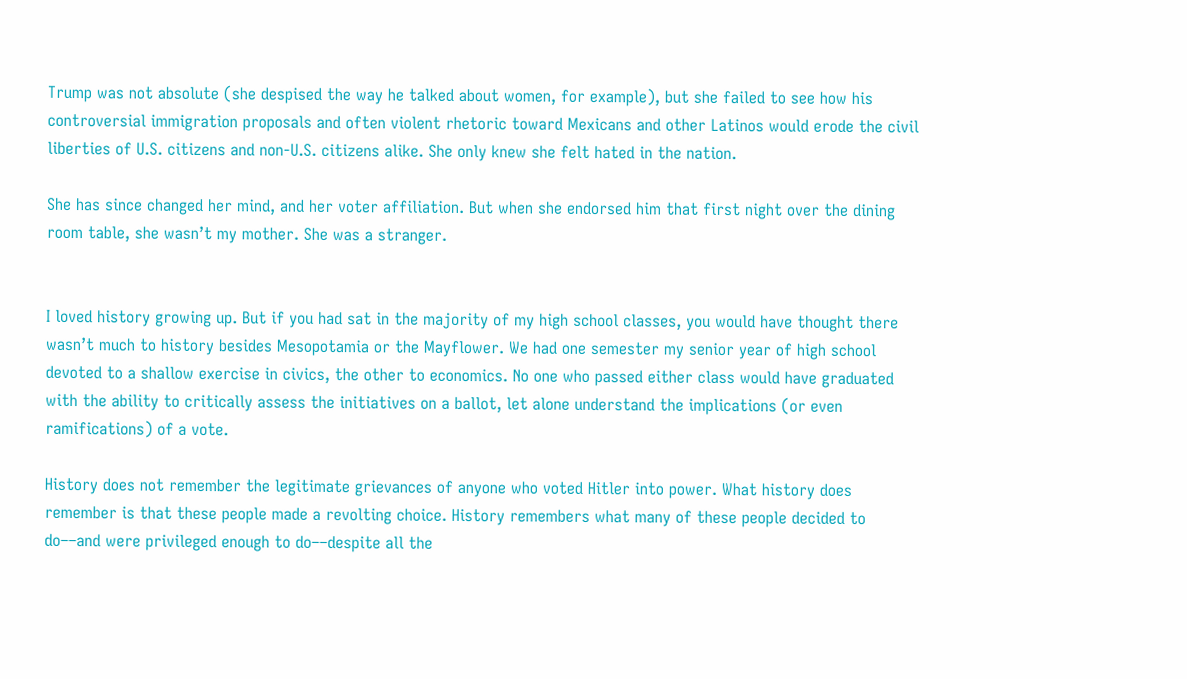Trump was not absolute (she despised the way he talked about women, for example), but she failed to see how his controversial immigration proposals and often violent rhetoric toward Mexicans and other Latinos would erode the civil liberties of U.S. citizens and non-U.S. citizens alike. She only knew she felt hated in the nation.

She has since changed her mind, and her voter affiliation. But when she endorsed him that first night over the dining room table, she wasn’t my mother. She was a stranger.


I loved history growing up. But if you had sat in the majority of my high school classes, you would have thought there wasn’t much to history besides Mesopotamia or the Mayflower. We had one semester my senior year of high school devoted to a shallow exercise in civics, the other to economics. No one who passed either class would have graduated with the ability to critically assess the initiatives on a ballot, let alone understand the implications (or even ramifications) of a vote.

History does not remember the legitimate grievances of anyone who voted Hitler into power. What history does remember is that these people made a revolting choice. History remembers what many of these people decided to do––and were privileged enough to do––despite all the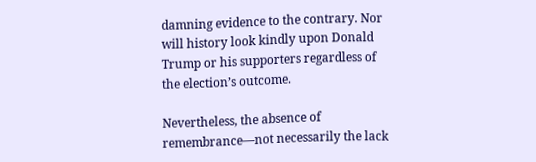damning evidence to the contrary. Nor will history look kindly upon Donald Trump or his supporters regardless of the election’s outcome.

Nevertheless, the absence of remembrance––not necessarily the lack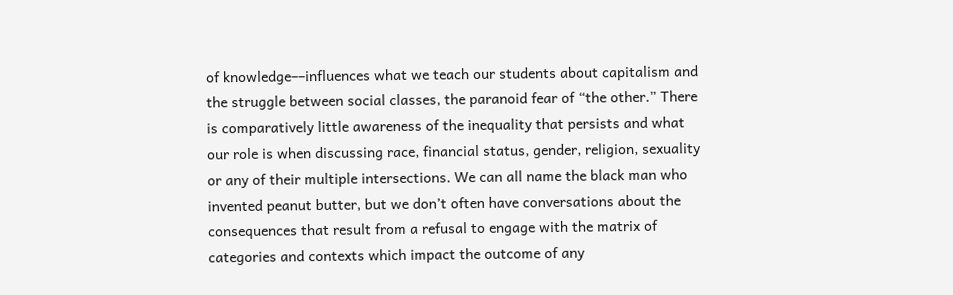of knowledge––influences what we teach our students about capitalism and the struggle between social classes, the paranoid fear of “the other.” There is comparatively little awareness of the inequality that persists and what our role is when discussing race, financial status, gender, religion, sexuality or any of their multiple intersections. We can all name the black man who invented peanut butter, but we don’t often have conversations about the consequences that result from a refusal to engage with the matrix of categories and contexts which impact the outcome of any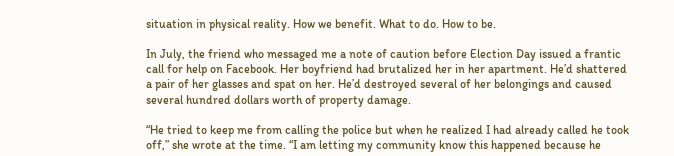situation in physical reality. How we benefit. What to do. How to be.

In July, the friend who messaged me a note of caution before Election Day issued a frantic call for help on Facebook. Her boyfriend had brutalized her in her apartment. He’d shattered a pair of her glasses and spat on her. He’d destroyed several of her belongings and caused several hundred dollars worth of property damage.

“He tried to keep me from calling the police but when he realized I had already called he took off,” she wrote at the time. “I am letting my community know this happened because he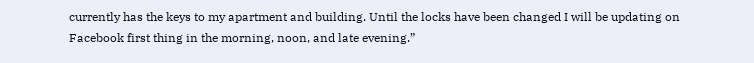currently has the keys to my apartment and building. Until the locks have been changed I will be updating on Facebook first thing in the morning, noon, and late evening.”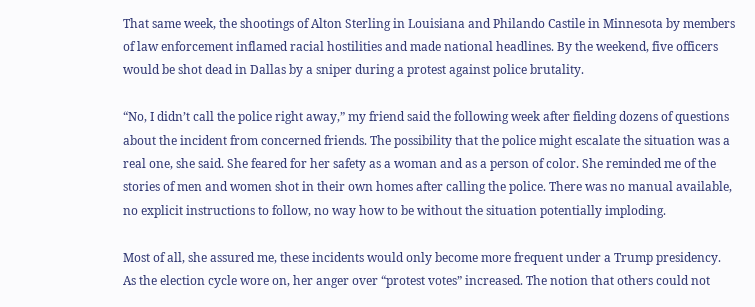That same week, the shootings of Alton Sterling in Louisiana and Philando Castile in Minnesota by members of law enforcement inflamed racial hostilities and made national headlines. By the weekend, five officers would be shot dead in Dallas by a sniper during a protest against police brutality.

“No, I didn’t call the police right away,” my friend said the following week after fielding dozens of questions about the incident from concerned friends. The possibility that the police might escalate the situation was a real one, she said. She feared for her safety as a woman and as a person of color. She reminded me of the stories of men and women shot in their own homes after calling the police. There was no manual available, no explicit instructions to follow, no way how to be without the situation potentially imploding.

Most of all, she assured me, these incidents would only become more frequent under a Trump presidency. As the election cycle wore on, her anger over “protest votes” increased. The notion that others could not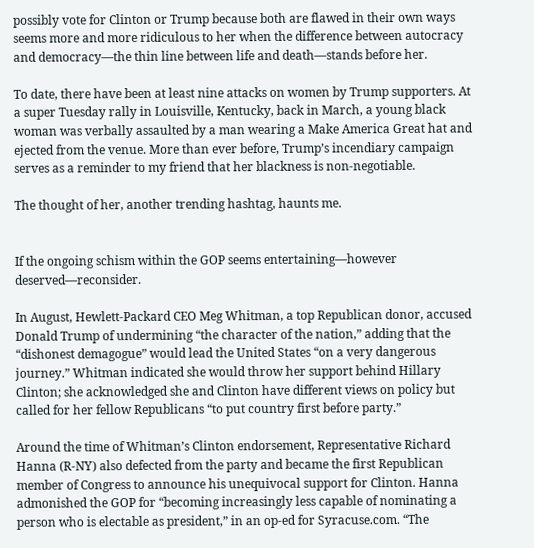possibly vote for Clinton or Trump because both are flawed in their own ways seems more and more ridiculous to her when the difference between autocracy and democracy––the thin line between life and death––stands before her.

To date, there have been at least nine attacks on women by Trump supporters. At a super Tuesday rally in Louisville, Kentucky, back in March, a young black woman was verbally assaulted by a man wearing a Make America Great hat and ejected from the venue. More than ever before, Trump’s incendiary campaign serves as a reminder to my friend that her blackness is non-negotiable.

The thought of her, another trending hashtag, haunts me.


If the ongoing schism within the GOP seems entertaining––however deserved––reconsider.

In August, Hewlett-Packard CEO Meg Whitman, a top Republican donor, accused Donald Trump of undermining “the character of the nation,” adding that the “dishonest demagogue” would lead the United States “on a very dangerous journey.” Whitman indicated she would throw her support behind Hillary Clinton; she acknowledged she and Clinton have different views on policy but called for her fellow Republicans “to put country first before party.”

Around the time of Whitman’s Clinton endorsement, Representative Richard Hanna (R-NY) also defected from the party and became the first Republican member of Congress to announce his unequivocal support for Clinton. Hanna admonished the GOP for “becoming increasingly less capable of nominating a person who is electable as president,” in an op-ed for Syracuse.com. “The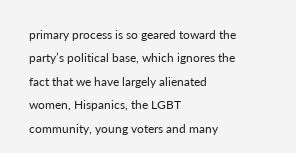primary process is so geared toward the party’s political base, which ignores the fact that we have largely alienated women, Hispanics, the LGBT community, young voters and many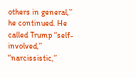others in general,” he continued. He called Trump “self-involved,” “narcissistic,”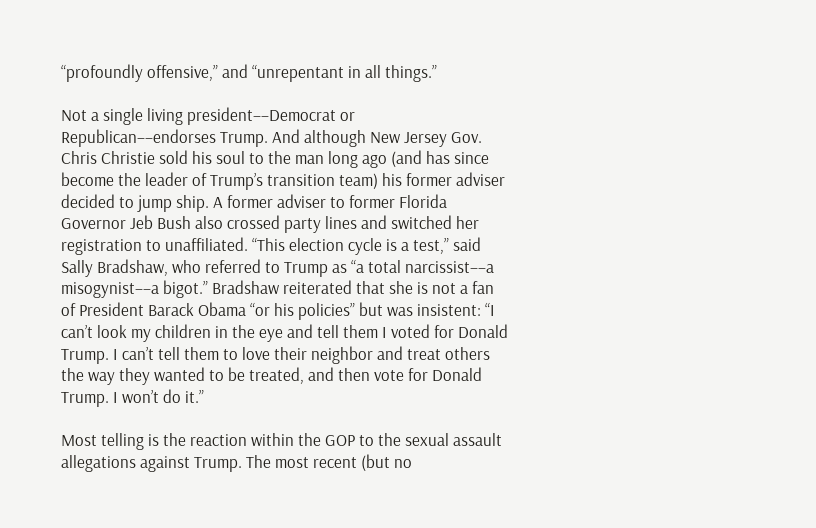“profoundly offensive,” and “unrepentant in all things.”

Not a single living president––Democrat or Republican––endorses Trump. And although New Jersey Gov. Chris Christie sold his soul to the man long ago (and has since become the leader of Trump’s transition team) his former adviser decided to jump ship. A former adviser to former Florida Governor Jeb Bush also crossed party lines and switched her registration to unaffiliated. “This election cycle is a test,” said Sally Bradshaw, who referred to Trump as “a total narcissist––a misogynist––a bigot.” Bradshaw reiterated that she is not a fan of President Barack Obama “or his policies” but was insistent: “I can’t look my children in the eye and tell them I voted for Donald Trump. I can’t tell them to love their neighbor and treat others the way they wanted to be treated, and then vote for Donald Trump. I won’t do it.”

Most telling is the reaction within the GOP to the sexual assault allegations against Trump. The most recent (but no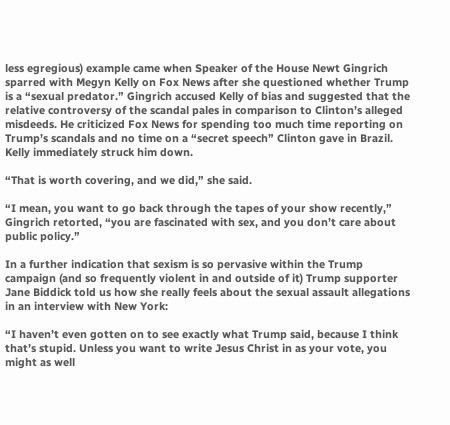less egregious) example came when Speaker of the House Newt Gingrich sparred with Megyn Kelly on Fox News after she questioned whether Trump is a “sexual predator.” Gingrich accused Kelly of bias and suggested that the relative controversy of the scandal pales in comparison to Clinton’s alleged misdeeds. He criticized Fox News for spending too much time reporting on Trump’s scandals and no time on a “secret speech” Clinton gave in Brazil. Kelly immediately struck him down.

“That is worth covering, and we did,” she said.

“I mean, you want to go back through the tapes of your show recently,” Gingrich retorted, “you are fascinated with sex, and you don’t care about public policy.”

In a further indication that sexism is so pervasive within the Trump campaign (and so frequently violent in and outside of it) Trump supporter Jane Biddick told us how she really feels about the sexual assault allegations in an interview with New York:

“I haven’t even gotten on to see exactly what Trump said, because I think that’s stupid. Unless you want to write Jesus Christ in as your vote, you might as well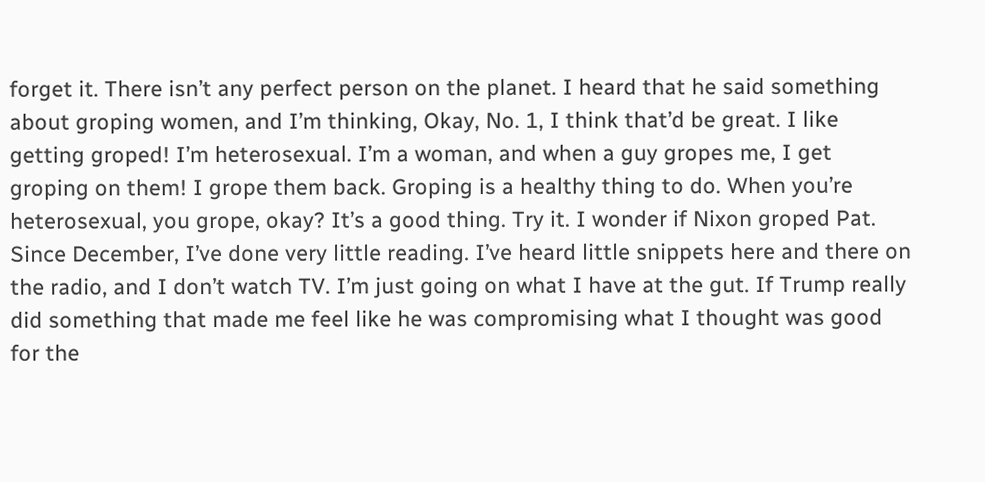forget it. There isn’t any perfect person on the planet. I heard that he said something about groping women, and I’m thinking, Okay, No. 1, I think that’d be great. I like getting groped! I’m heterosexual. I’m a woman, and when a guy gropes me, I get groping on them! I grope them back. Groping is a healthy thing to do. When you’re heterosexual, you grope, okay? It’s a good thing. Try it. I wonder if Nixon groped Pat. Since December, I’ve done very little reading. I’ve heard little snippets here and there on the radio, and I don’t watch TV. I’m just going on what I have at the gut. If Trump really did something that made me feel like he was compromising what I thought was good for the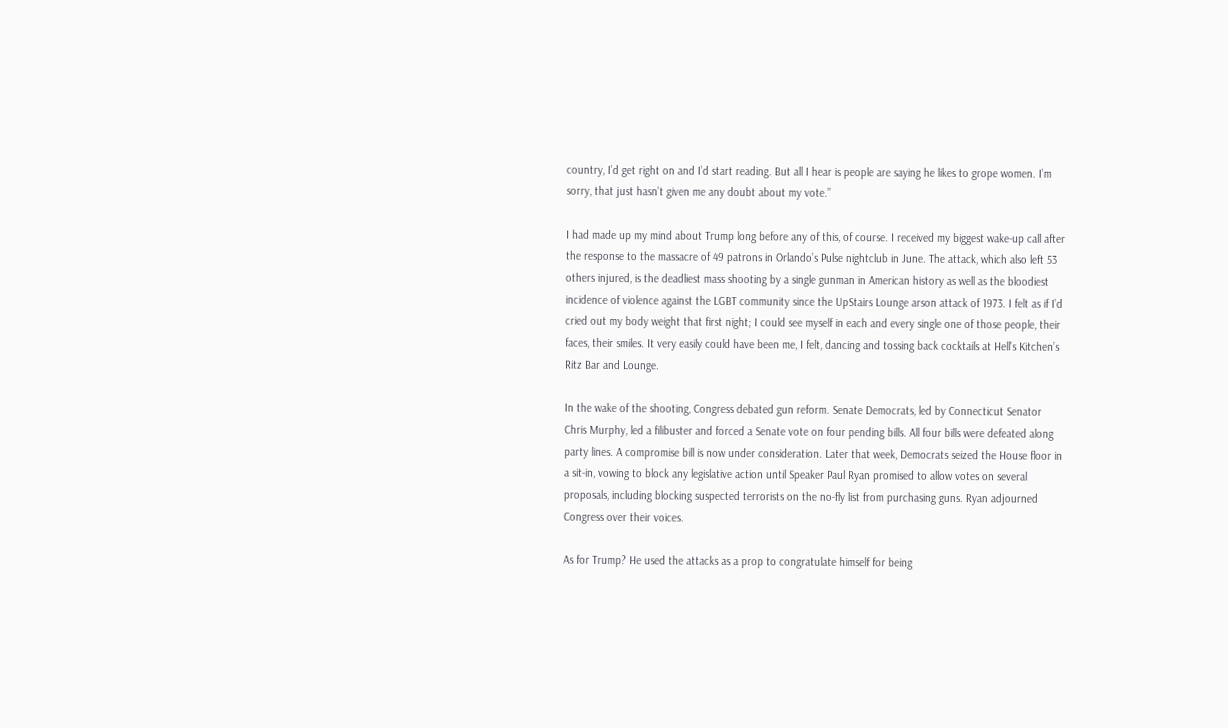country, I’d get right on and I’d start reading. But all I hear is people are saying he likes to grope women. I’m sorry, that just hasn’t given me any doubt about my vote.”

I had made up my mind about Trump long before any of this, of course. I received my biggest wake-up call after the response to the massacre of 49 patrons in Orlando’s Pulse nightclub in June. The attack, which also left 53 others injured, is the deadliest mass shooting by a single gunman in American history as well as the bloodiest incidence of violence against the LGBT community since the UpStairs Lounge arson attack of 1973. I felt as if I’d cried out my body weight that first night; I could see myself in each and every single one of those people, their faces, their smiles. It very easily could have been me, I felt, dancing and tossing back cocktails at Hell’s Kitchen’s Ritz Bar and Lounge.

In the wake of the shooting, Congress debated gun reform. Senate Democrats, led by Connecticut Senator Chris Murphy, led a filibuster and forced a Senate vote on four pending bills. All four bills were defeated along party lines. A compromise bill is now under consideration. Later that week, Democrats seized the House floor in a sit-in, vowing to block any legislative action until Speaker Paul Ryan promised to allow votes on several proposals, including blocking suspected terrorists on the no-fly list from purchasing guns. Ryan adjourned Congress over their voices.

As for Trump? He used the attacks as a prop to congratulate himself for being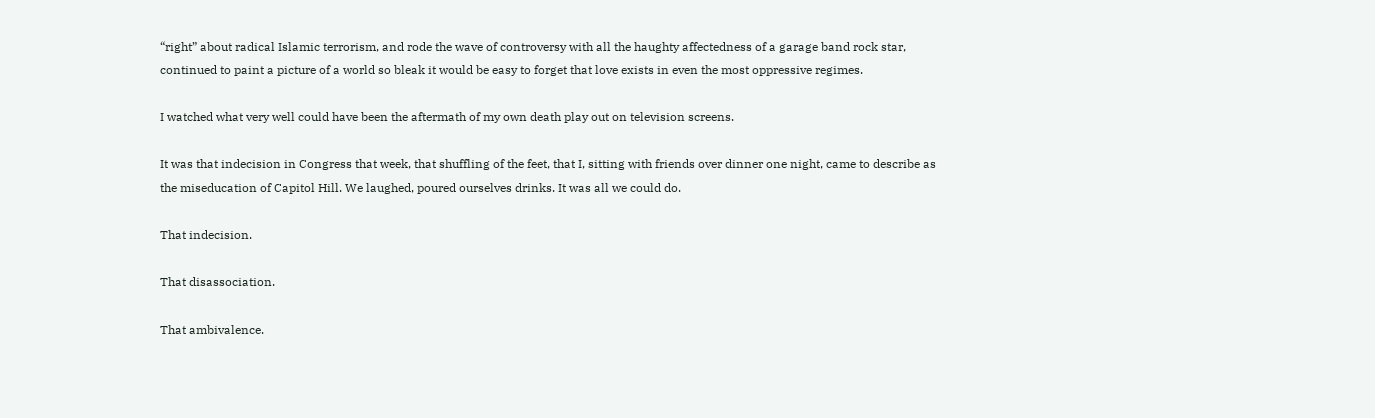“right” about radical Islamic terrorism, and rode the wave of controversy with all the haughty affectedness of a garage band rock star, continued to paint a picture of a world so bleak it would be easy to forget that love exists in even the most oppressive regimes.

I watched what very well could have been the aftermath of my own death play out on television screens.

It was that indecision in Congress that week, that shuffling of the feet, that I, sitting with friends over dinner one night, came to describe as the miseducation of Capitol Hill. We laughed, poured ourselves drinks. It was all we could do.

That indecision.

That disassociation.

That ambivalence.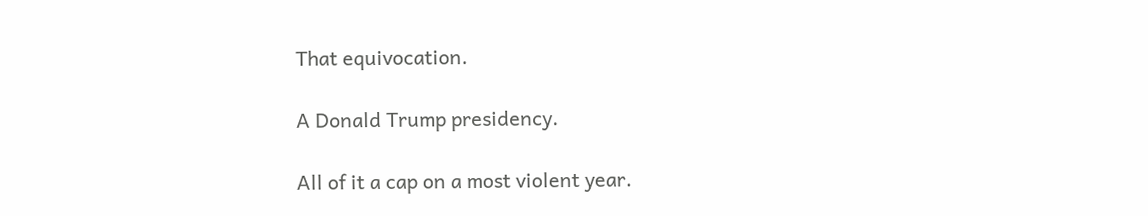That equivocation.

A Donald Trump presidency.

All of it a cap on a most violent year.